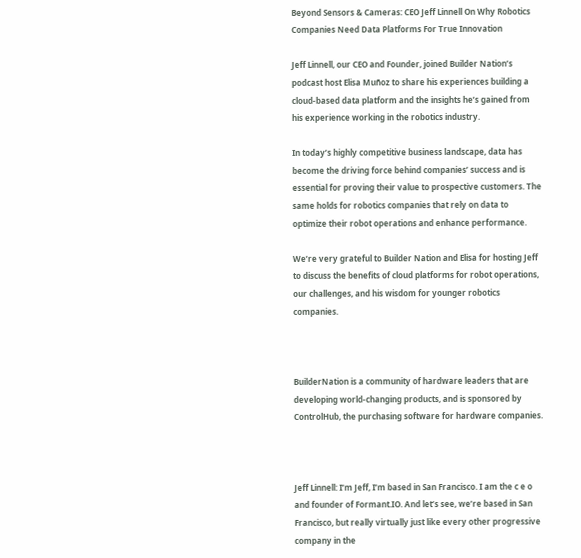Beyond Sensors & Cameras: CEO Jeff Linnell On Why Robotics Companies Need Data Platforms For True Innovation

Jeff Linnell, our CEO and Founder, joined Builder Nation’s podcast host Elisa Muñoz to share his experiences building a cloud-based data platform and the insights he’s gained from his experience working in the robotics industry.

In today’s highly competitive business landscape, data has become the driving force behind companies’ success and is essential for proving their value to prospective customers. The same holds for robotics companies that rely on data to optimize their robot operations and enhance performance.

We’re very grateful to Builder Nation and Elisa for hosting Jeff to discuss the benefits of cloud platforms for robot operations, our challenges, and his wisdom for younger robotics companies.



BuilderNation is a community of hardware leaders that are developing world-changing products, and is sponsored by ControlHub, the purchasing software for hardware companies.



Jeff Linnell: I’m Jeff, I’m based in San Francisco. I am the c e o and founder of Formant.IO. And let’s see, we’re based in San Francisco, but really virtually just like every other progressive company in the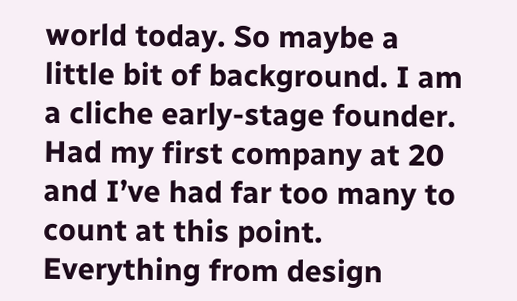world today. So maybe a little bit of background. I am a cliche early-stage founder. Had my first company at 20 and I’ve had far too many to count at this point. Everything from design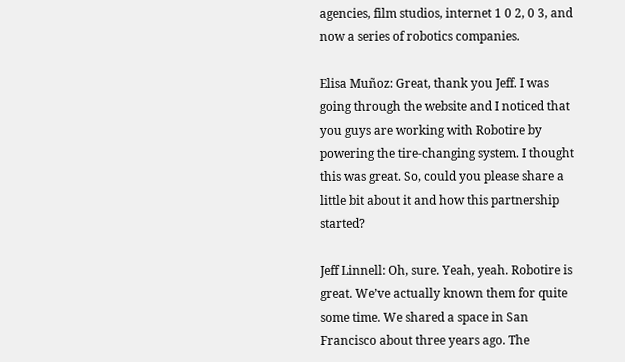agencies, film studios, internet 1 0 2, 0 3, and now a series of robotics companies.

Elisa Muñoz: Great, thank you Jeff. I was going through the website and I noticed that you guys are working with Robotire by powering the tire-changing system. I thought this was great. So, could you please share a little bit about it and how this partnership started?

Jeff Linnell: Oh, sure. Yeah, yeah. Robotire is great. We’ve actually known them for quite some time. We shared a space in San Francisco about three years ago. The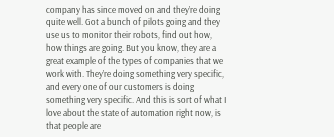company has since moved on and they’re doing quite well. Got a bunch of pilots going and they use us to monitor their robots, find out how, how things are going. But you know, they are a great example of the types of companies that we work with. They’re doing something very specific, and every one of our customers is doing something very specific. And this is sort of what I love about the state of automation right now, is that people are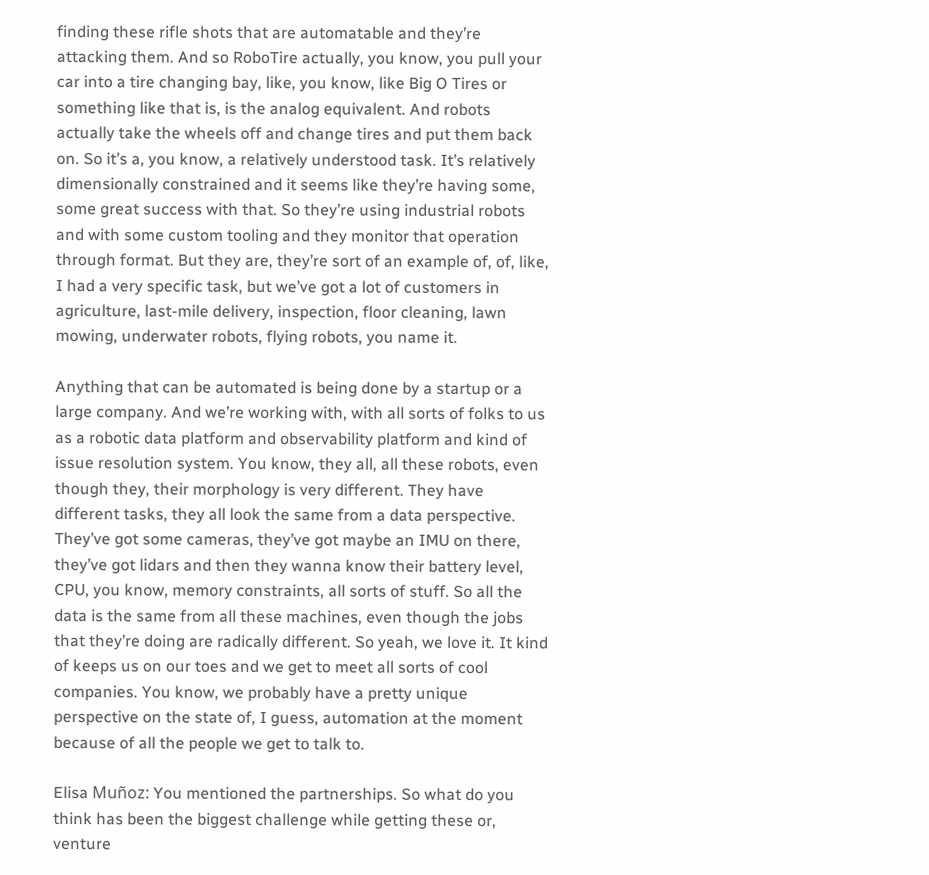finding these rifle shots that are automatable and they’re attacking them. And so RoboTire actually, you know, you pull your car into a tire changing bay, like, you know, like Big O Tires or something like that is, is the analog equivalent. And robots actually take the wheels off and change tires and put them back on. So it’s a, you know, a relatively understood task. It’s relatively dimensionally constrained and it seems like they’re having some, some great success with that. So they’re using industrial robots and with some custom tooling and they monitor that operation through format. But they are, they’re sort of an example of, of, like, I had a very specific task, but we’ve got a lot of customers in agriculture, last-mile delivery, inspection, floor cleaning, lawn mowing, underwater robots, flying robots, you name it.

Anything that can be automated is being done by a startup or a large company. And we’re working with, with all sorts of folks to us as a robotic data platform and observability platform and kind of issue resolution system. You know, they all, all these robots, even though they, their morphology is very different. They have different tasks, they all look the same from a data perspective. They’ve got some cameras, they’ve got maybe an IMU on there, they’ve got lidars and then they wanna know their battery level, CPU, you know, memory constraints, all sorts of stuff. So all the data is the same from all these machines, even though the jobs that they’re doing are radically different. So yeah, we love it. It kind of keeps us on our toes and we get to meet all sorts of cool companies. You know, we probably have a pretty unique perspective on the state of, I guess, automation at the moment because of all the people we get to talk to.

Elisa Muñoz: You mentioned the partnerships. So what do you think has been the biggest challenge while getting these or, venture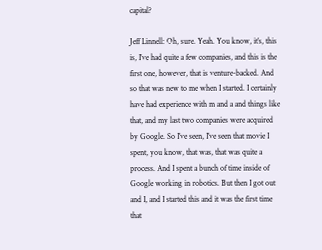capital?

Jeff Linnell: Oh, sure. Yeah. You know, it’s, this is, I’ve had quite a few companies, and this is the first one, however, that is venture-backed. And so that was new to me when I started. I certainly have had experience with m and a and things like that, and my last two companies were acquired by Google. So I’ve seen, I’ve seen that movie I spent, you know, that was, that was quite a process. And I spent a bunch of time inside of Google working in robotics. But then I got out and I, and I started this and it was the first time that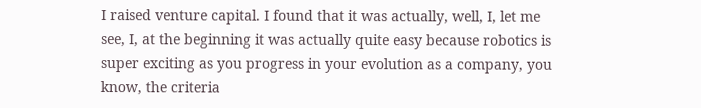I raised venture capital. I found that it was actually, well, I, let me see, I, at the beginning it was actually quite easy because robotics is super exciting as you progress in your evolution as a company, you know, the criteria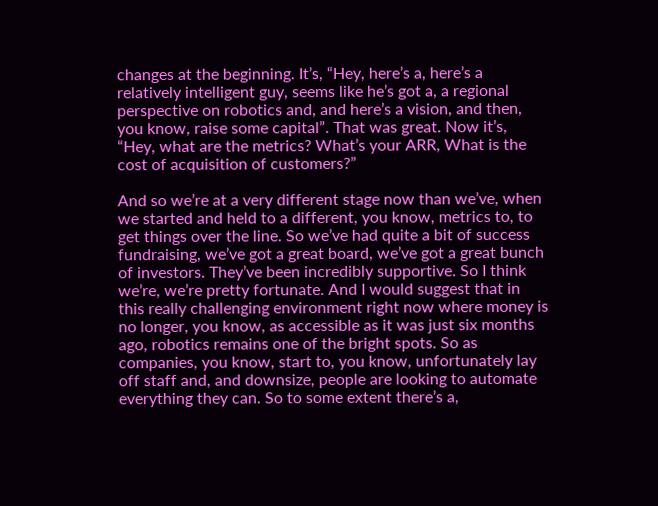changes at the beginning. It’s, “Hey, here’s a, here’s a relatively intelligent guy, seems like he’s got a, a regional perspective on robotics and, and here’s a vision, and then, you know, raise some capital”. That was great. Now it’s, “Hey, what are the metrics? What’s your ARR, What is the cost of acquisition of customers?”

And so we’re at a very different stage now than we’ve, when we started and held to a different, you know, metrics to, to get things over the line. So we’ve had quite a bit of success fundraising, we’ve got a great board, we’ve got a great bunch of investors. They’ve been incredibly supportive. So I think we’re, we’re pretty fortunate. And I would suggest that in this really challenging environment right now where money is no longer, you know, as accessible as it was just six months ago, robotics remains one of the bright spots. So as companies, you know, start to, you know, unfortunately lay off staff and, and downsize, people are looking to automate everything they can. So to some extent there’s a,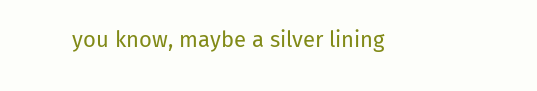you know, maybe a silver lining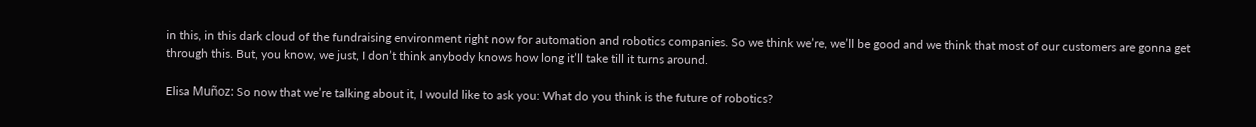in this, in this dark cloud of the fundraising environment right now for automation and robotics companies. So we think we’re, we’ll be good and we think that most of our customers are gonna get through this. But, you know, we just, I don’t think anybody knows how long it’ll take till it turns around.

Elisa Muñoz: So now that we’re talking about it, I would like to ask you: What do you think is the future of robotics?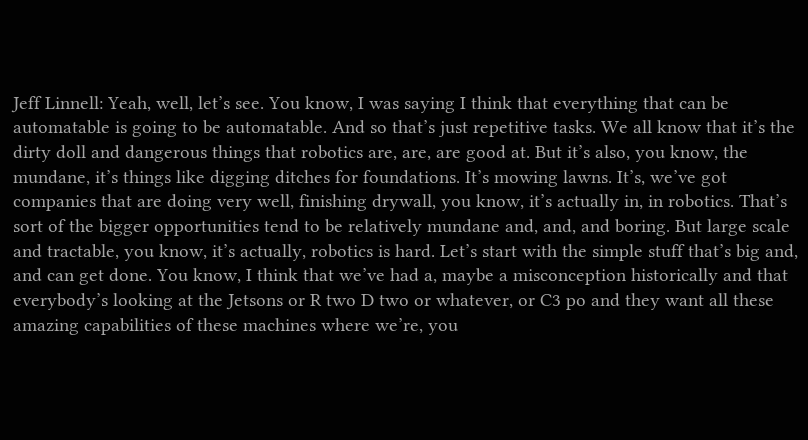Jeff Linnell: Yeah, well, let’s see. You know, I was saying I think that everything that can be automatable is going to be automatable. And so that’s just repetitive tasks. We all know that it’s the dirty doll and dangerous things that robotics are, are, are good at. But it’s also, you know, the mundane, it’s things like digging ditches for foundations. It’s mowing lawns. It’s, we’ve got companies that are doing very well, finishing drywall, you know, it’s actually in, in robotics. That’s sort of the bigger opportunities tend to be relatively mundane and, and, and boring. But large scale and tractable, you know, it’s actually, robotics is hard. Let’s start with the simple stuff that’s big and, and can get done. You know, I think that we’ve had a, maybe a misconception historically and that everybody’s looking at the Jetsons or R two D two or whatever, or C3 po and they want all these amazing capabilities of these machines where we’re, you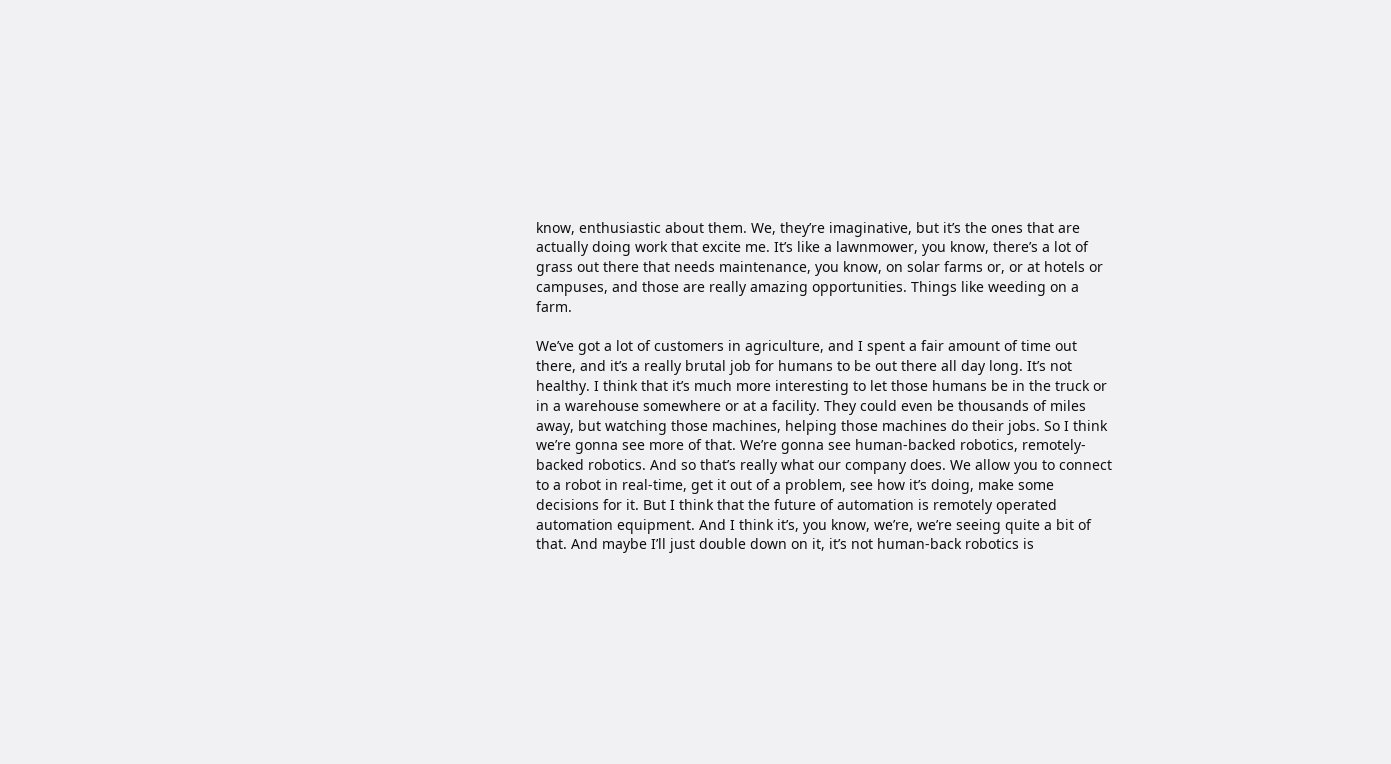know, enthusiastic about them. We, they’re imaginative, but it’s the ones that are actually doing work that excite me. It’s like a lawnmower, you know, there’s a lot of grass out there that needs maintenance, you know, on solar farms or, or at hotels or campuses, and those are really amazing opportunities. Things like weeding on a farm.

We’ve got a lot of customers in agriculture, and I spent a fair amount of time out there, and it’s a really brutal job for humans to be out there all day long. It’s not healthy. I think that it’s much more interesting to let those humans be in the truck or in a warehouse somewhere or at a facility. They could even be thousands of miles away, but watching those machines, helping those machines do their jobs. So I think we’re gonna see more of that. We’re gonna see human-backed robotics, remotely-backed robotics. And so that’s really what our company does. We allow you to connect to a robot in real-time, get it out of a problem, see how it’s doing, make some decisions for it. But I think that the future of automation is remotely operated automation equipment. And I think it’s, you know, we’re, we’re seeing quite a bit of that. And maybe I’ll just double down on it, it’s not human-back robotics is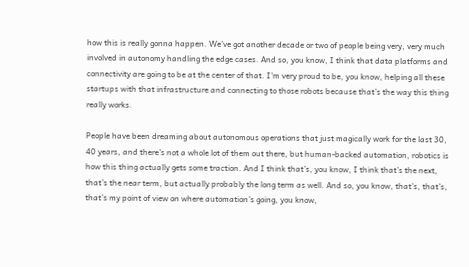how this is really gonna happen. We’ve got another decade or two of people being very, very much involved in autonomy handling the edge cases. And so, you know, I think that data platforms and connectivity are going to be at the center of that. I’m very proud to be, you know, helping all these startups with that infrastructure and connecting to those robots because that’s the way this thing really works.

People have been dreaming about autonomous operations that just magically work for the last 30, 40 years, and there’s not a whole lot of them out there, but human-backed automation, robotics is how this thing actually gets some traction. And I think that’s, you know, I think that’s the next, that’s the near term, but actually probably the long term as well. And so, you know, that’s, that’s, that’s my point of view on where automation’s going, you know,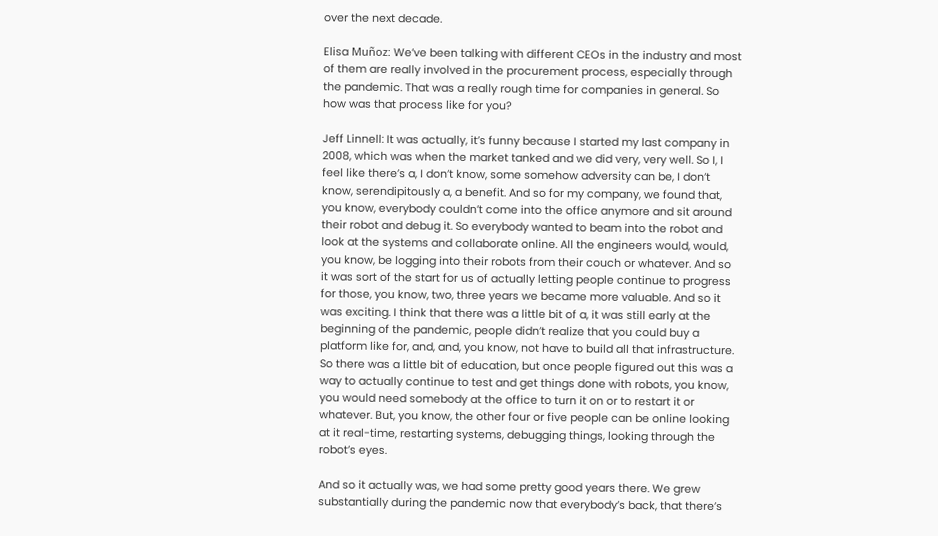over the next decade.

Elisa Muñoz: We’ve been talking with different CEOs in the industry and most of them are really involved in the procurement process, especially through the pandemic. That was a really rough time for companies in general. So how was that process like for you?

Jeff Linnell: It was actually, it’s funny because I started my last company in 2008, which was when the market tanked and we did very, very well. So I, I feel like there’s a, I don’t know, some somehow adversity can be, I don’t know, serendipitously a, a benefit. And so for my company, we found that, you know, everybody couldn’t come into the office anymore and sit around their robot and debug it. So everybody wanted to beam into the robot and look at the systems and collaborate online. All the engineers would, would, you know, be logging into their robots from their couch or whatever. And so it was sort of the start for us of actually letting people continue to progress for those, you know, two, three years we became more valuable. And so it was exciting. I think that there was a little bit of a, it was still early at the beginning of the pandemic, people didn’t realize that you could buy a platform like for, and, and, you know, not have to build all that infrastructure. So there was a little bit of education, but once people figured out this was a way to actually continue to test and get things done with robots, you know, you would need somebody at the office to turn it on or to restart it or whatever. But, you know, the other four or five people can be online looking at it real-time, restarting systems, debugging things, looking through the robot’s eyes.

And so it actually was, we had some pretty good years there. We grew substantially during the pandemic now that everybody’s back, that there’s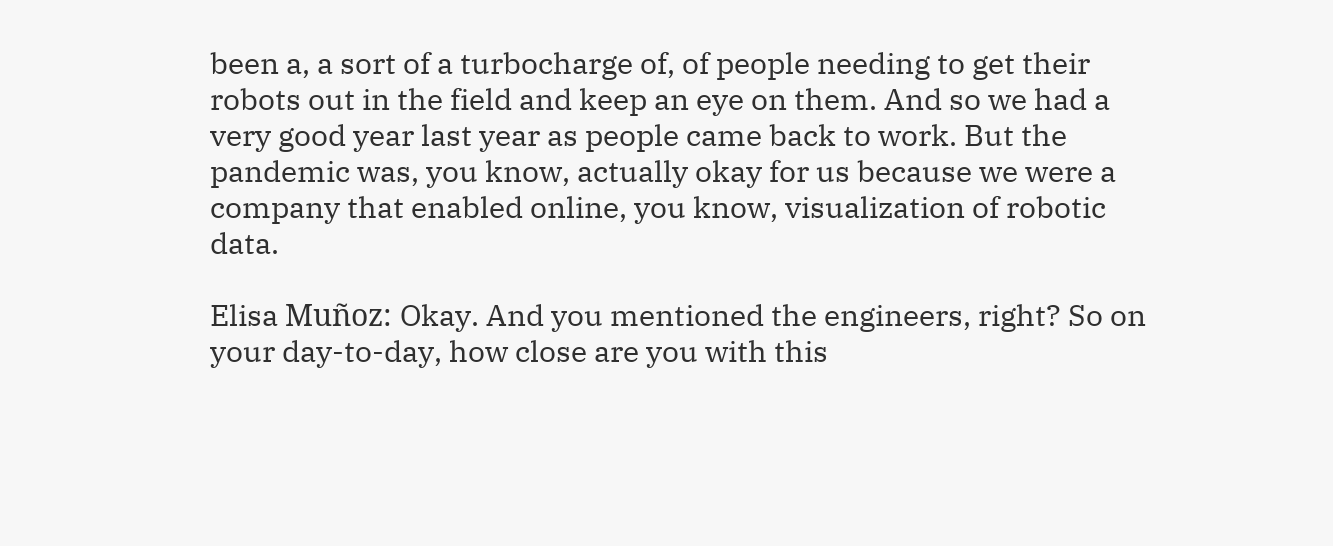been a, a sort of a turbocharge of, of people needing to get their robots out in the field and keep an eye on them. And so we had a very good year last year as people came back to work. But the pandemic was, you know, actually okay for us because we were a company that enabled online, you know, visualization of robotic data.

Elisa Muñoz: Okay. And you mentioned the engineers, right? So on your day-to-day, how close are you with this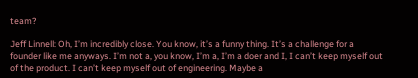team?

Jeff Linnell: Oh, I’m incredibly close. You know, it’s a funny thing. It’s a challenge for a founder like me anyways. I’m not a, you know, I’m a, I’m a doer and I, I can’t keep myself out of the product. I can’t keep myself out of engineering. Maybe a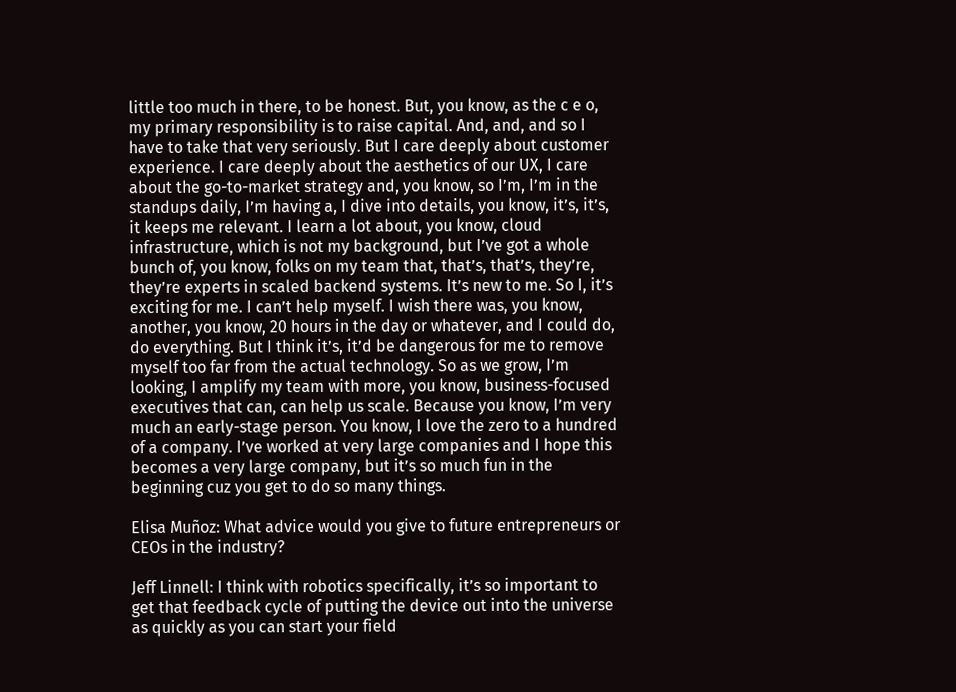little too much in there, to be honest. But, you know, as the c e o, my primary responsibility is to raise capital. And, and, and so I have to take that very seriously. But I care deeply about customer experience. I care deeply about the aesthetics of our UX, I care about the go-to-market strategy and, you know, so I’m, I’m in the standups daily, I’m having a, I dive into details, you know, it’s, it’s, it keeps me relevant. I learn a lot about, you know, cloud infrastructure, which is not my background, but I’ve got a whole bunch of, you know, folks on my team that, that’s, that’s, they’re, they’re experts in scaled backend systems. It’s new to me. So I, it’s exciting for me. I can’t help myself. I wish there was, you know, another, you know, 20 hours in the day or whatever, and I could do, do everything. But I think it’s, it’d be dangerous for me to remove myself too far from the actual technology. So as we grow, I’m looking, I amplify my team with more, you know, business-focused executives that can, can help us scale. Because you know, I’m very much an early-stage person. You know, I love the zero to a hundred of a company. I’ve worked at very large companies and I hope this becomes a very large company, but it’s so much fun in the beginning cuz you get to do so many things.

Elisa Muñoz: What advice would you give to future entrepreneurs or CEOs in the industry?

Jeff Linnell: I think with robotics specifically, it’s so important to get that feedback cycle of putting the device out into the universe as quickly as you can start your field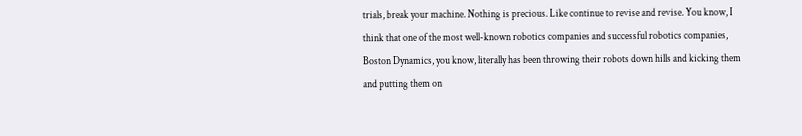trials, break your machine. Nothing is precious. Like continue to revise and revise. You know, I think that one of the most well-known robotics companies and successful robotics companies, Boston Dynamics, you know, literally has been throwing their robots down hills and kicking them and putting them on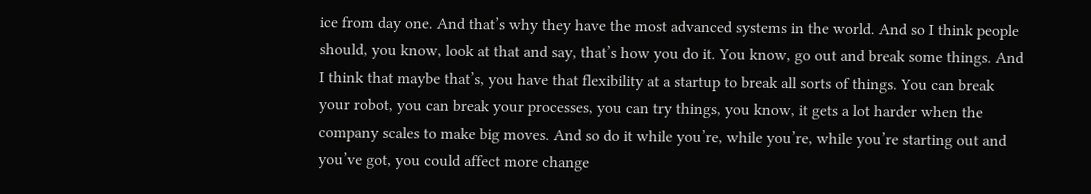ice from day one. And that’s why they have the most advanced systems in the world. And so I think people should, you know, look at that and say, that’s how you do it. You know, go out and break some things. And I think that maybe that’s, you have that flexibility at a startup to break all sorts of things. You can break your robot, you can break your processes, you can try things, you know, it gets a lot harder when the company scales to make big moves. And so do it while you’re, while you’re, while you’re starting out and you’ve got, you could affect more change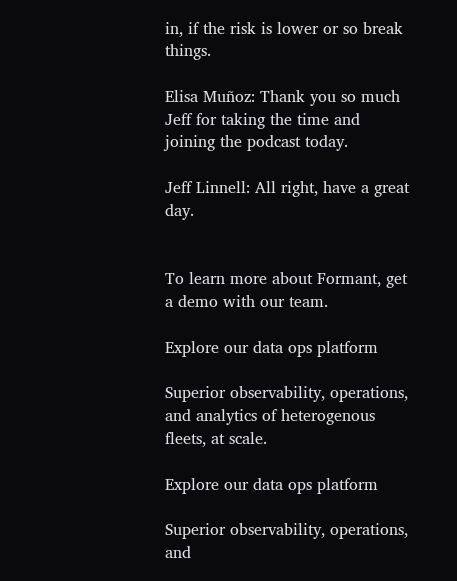in, if the risk is lower or so break things.

Elisa Muñoz: Thank you so much Jeff for taking the time and joining the podcast today.

Jeff Linnell: All right, have a great day.


To learn more about Formant, get a demo with our team.

Explore our data ops platform

Superior observability, operations, and analytics of heterogenous fleets, at scale.

Explore our data ops platform

Superior observability, operations, and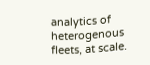analytics of heterogenous fleets, at scale.